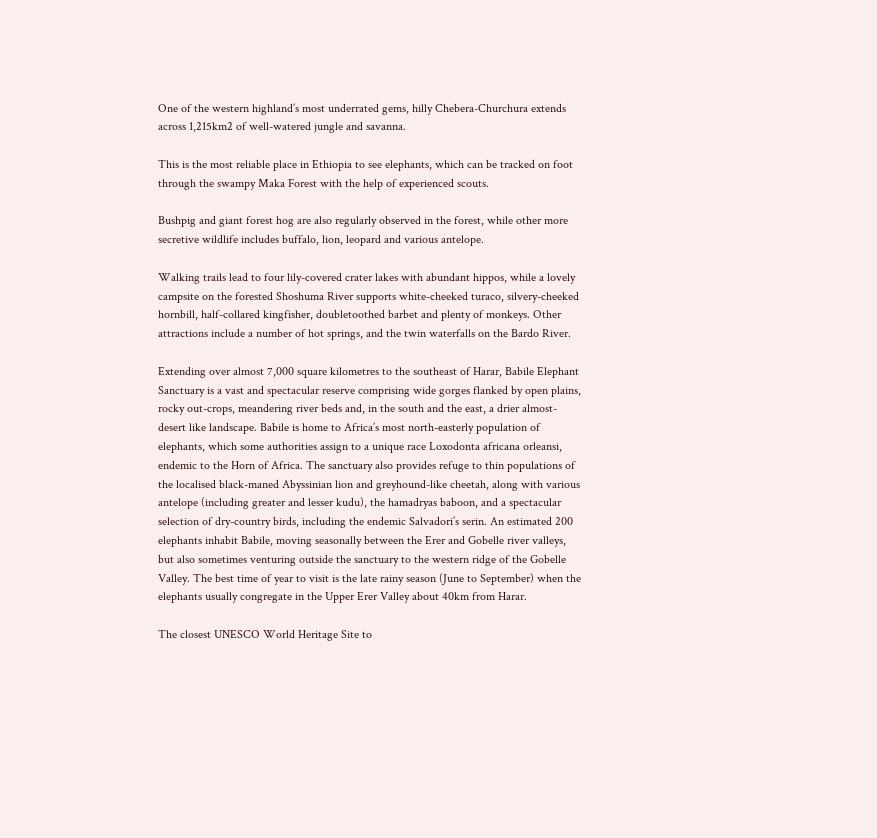One of the western highland’s most underrated gems, hilly Chebera-Churchura extends across 1,215km2 of well-watered jungle and savanna.

This is the most reliable place in Ethiopia to see elephants, which can be tracked on foot through the swampy Maka Forest with the help of experienced scouts.

Bushpig and giant forest hog are also regularly observed in the forest, while other more secretive wildlife includes buffalo, lion, leopard and various antelope.

Walking trails lead to four lily-covered crater lakes with abundant hippos, while a lovely campsite on the forested Shoshuma River supports white-cheeked turaco, silvery-cheeked hornbill, half-collared kingfisher, doubletoothed barbet and plenty of monkeys. Other attractions include a number of hot springs, and the twin waterfalls on the Bardo River.

Extending over almost 7,000 square kilometres to the southeast of Harar, Babile Elephant Sanctuary is a vast and spectacular reserve comprising wide gorges flanked by open plains, rocky out-crops, meandering river beds and, in the south and the east, a drier almost-desert like landscape. Babile is home to Africa’s most north-easterly population of elephants, which some authorities assign to a unique race Loxodonta africana orleansi, endemic to the Horn of Africa. The sanctuary also provides refuge to thin populations of the localised black-maned Abyssinian lion and greyhound-like cheetah, along with various antelope (including greater and lesser kudu), the hamadryas baboon, and a spectacular selection of dry-country birds, including the endemic Salvadori’s serin. An estimated 200 elephants inhabit Babile, moving seasonally between the Erer and Gobelle river valleys, but also sometimes venturing outside the sanctuary to the western ridge of the Gobelle Valley. The best time of year to visit is the late rainy season (June to September) when the elephants usually congregate in the Upper Erer Valley about 40km from Harar.

The closest UNESCO World Heritage Site to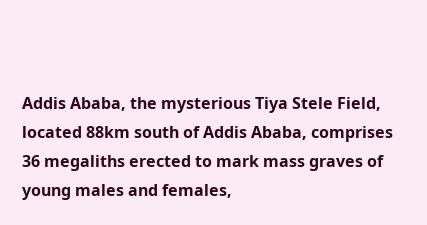Addis Ababa, the mysterious Tiya Stele Field, located 88km south of Addis Ababa, comprises 36 megaliths erected to mark mass graves of young males and females,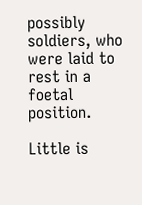possibly soldiers, who were laid to rest in a foetal position.

Little is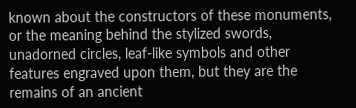known about the constructors of these monuments, or the meaning behind the stylized swords, unadorned circles, leaf-like symbols and other features engraved upon them, but they are the remains of an ancient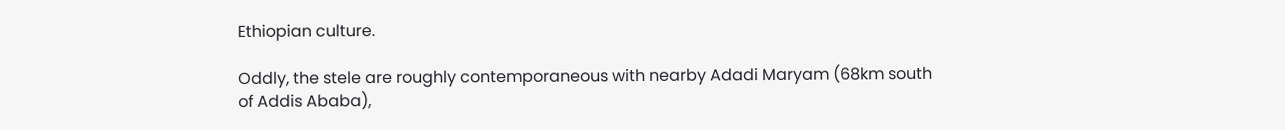Ethiopian culture.

Oddly, the stele are roughly contemporaneous with nearby Adadi Maryam (68km south of Addis Ababa),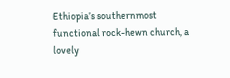Ethiopia’s southernmost functional rock-hewn church, a lovely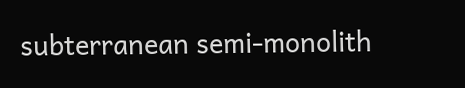subterranean semi-monolith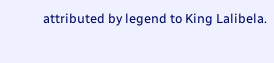attributed by legend to King Lalibela.